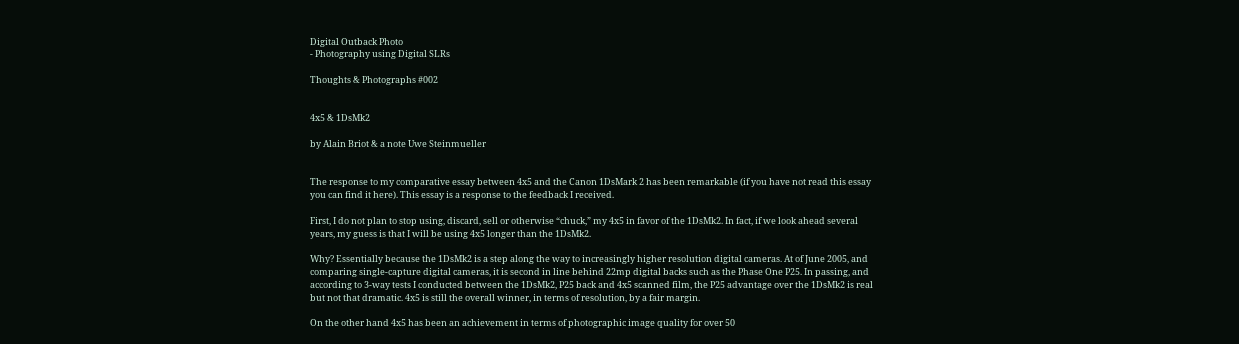Digital Outback Photo
- Photography using Digital SLRs

Thoughts & Photographs #002


4x5 & 1DsMk2

by Alain Briot & a note Uwe Steinmueller


The response to my comparative essay between 4x5 and the Canon 1DsMark 2 has been remarkable (if you have not read this essay you can find it here). This essay is a response to the feedback I received.

First, I do not plan to stop using, discard, sell or otherwise “chuck,” my 4x5 in favor of the 1DsMk2. In fact, if we look ahead several years, my guess is that I will be using 4x5 longer than the 1DsMk2.

Why? Essentially because the 1DsMk2 is a step along the way to increasingly higher resolution digital cameras. At of June 2005, and comparing single-capture digital cameras, it is second in line behind 22mp digital backs such as the Phase One P25. In passing, and according to 3-way tests I conducted between the 1DsMk2, P25 back and 4x5 scanned film, the P25 advantage over the 1DsMk2 is real but not that dramatic. 4x5 is still the overall winner, in terms of resolution, by a fair margin.

On the other hand 4x5 has been an achievement in terms of photographic image quality for over 50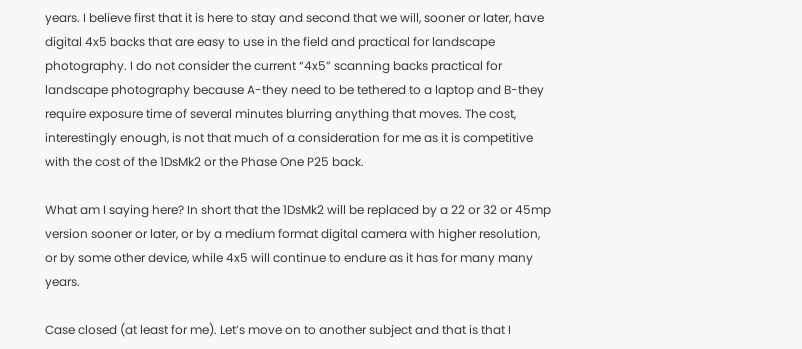years. I believe first that it is here to stay and second that we will, sooner or later, have digital 4x5 backs that are easy to use in the field and practical for landscape photography. I do not consider the current “4x5” scanning backs practical for landscape photography because A-they need to be tethered to a laptop and B-they require exposure time of several minutes blurring anything that moves. The cost, interestingly enough, is not that much of a consideration for me as it is competitive with the cost of the 1DsMk2 or the Phase One P25 back.

What am I saying here? In short that the 1DsMk2 will be replaced by a 22 or 32 or 45mp version sooner or later, or by a medium format digital camera with higher resolution, or by some other device, while 4x5 will continue to endure as it has for many many years.

Case closed (at least for me). Let’s move on to another subject and that is that I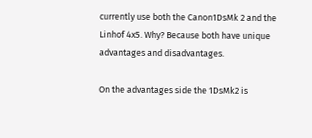currently use both the Canon1DsMk 2 and the Linhof 4x5. Why? Because both have unique advantages and disadvantages.

On the advantages side the 1DsMk2 is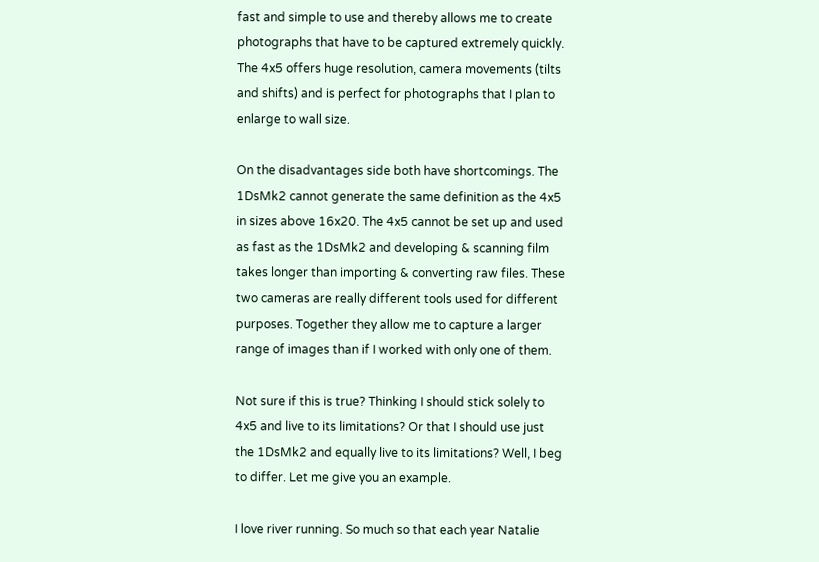fast and simple to use and thereby allows me to create photographs that have to be captured extremely quickly. The 4x5 offers huge resolution, camera movements (tilts and shifts) and is perfect for photographs that I plan to enlarge to wall size.

On the disadvantages side both have shortcomings. The 1DsMk2 cannot generate the same definition as the 4x5 in sizes above 16x20. The 4x5 cannot be set up and used as fast as the 1DsMk2 and developing & scanning film takes longer than importing & converting raw files. These two cameras are really different tools used for different purposes. Together they allow me to capture a larger range of images than if I worked with only one of them.

Not sure if this is true? Thinking I should stick solely to 4x5 and live to its limitations? Or that I should use just the 1DsMk2 and equally live to its limitations? Well, I beg to differ. Let me give you an example.

I love river running. So much so that each year Natalie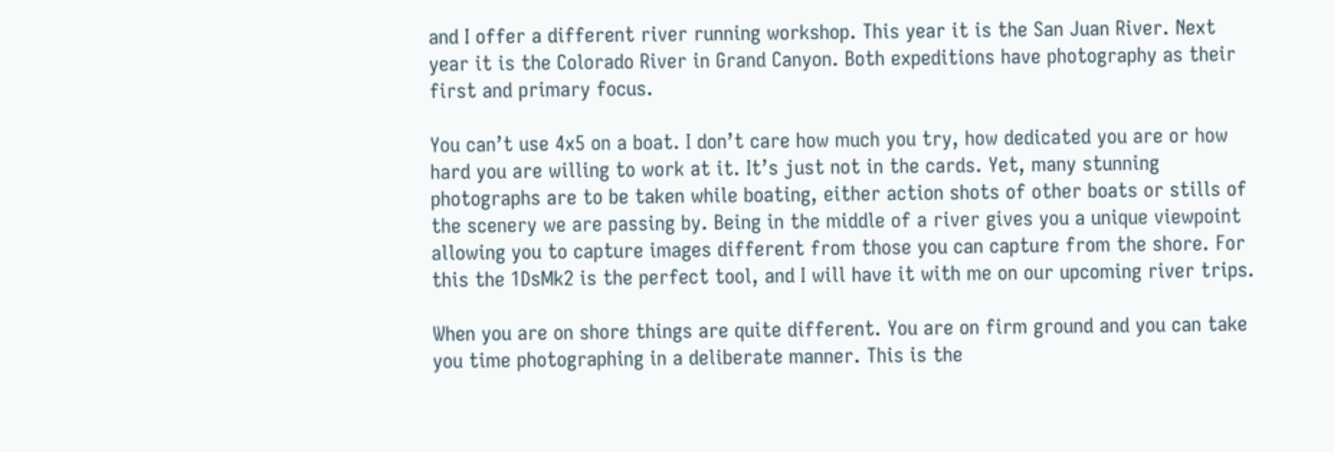and I offer a different river running workshop. This year it is the San Juan River. Next year it is the Colorado River in Grand Canyon. Both expeditions have photography as their first and primary focus.

You can’t use 4x5 on a boat. I don’t care how much you try, how dedicated you are or how hard you are willing to work at it. It’s just not in the cards. Yet, many stunning photographs are to be taken while boating, either action shots of other boats or stills of the scenery we are passing by. Being in the middle of a river gives you a unique viewpoint allowing you to capture images different from those you can capture from the shore. For this the 1DsMk2 is the perfect tool, and I will have it with me on our upcoming river trips.

When you are on shore things are quite different. You are on firm ground and you can take you time photographing in a deliberate manner. This is the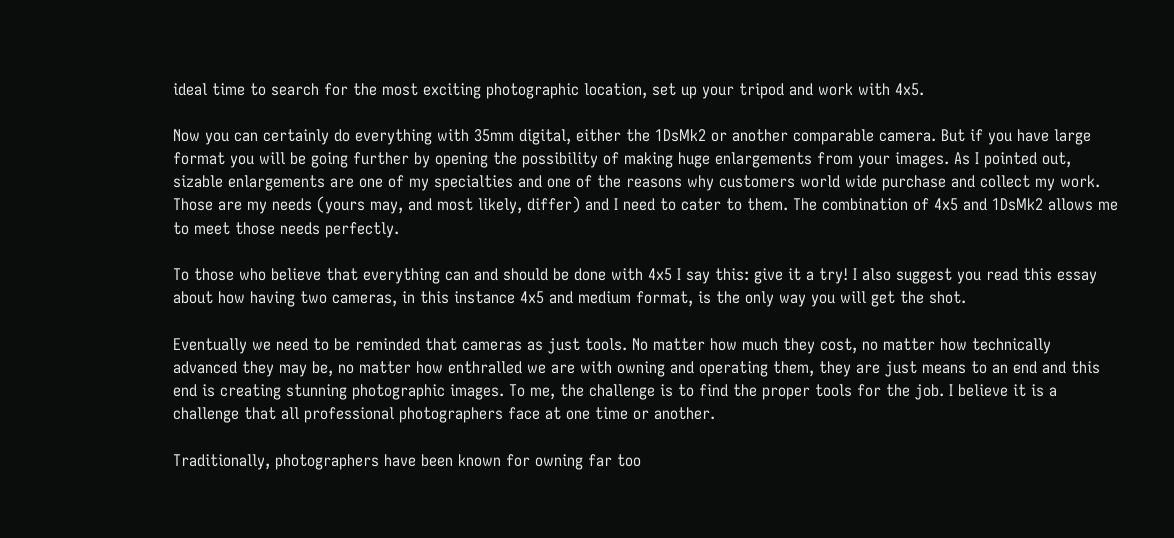ideal time to search for the most exciting photographic location, set up your tripod and work with 4x5.

Now you can certainly do everything with 35mm digital, either the 1DsMk2 or another comparable camera. But if you have large format you will be going further by opening the possibility of making huge enlargements from your images. As I pointed out, sizable enlargements are one of my specialties and one of the reasons why customers world wide purchase and collect my work. Those are my needs (yours may, and most likely, differ) and I need to cater to them. The combination of 4x5 and 1DsMk2 allows me to meet those needs perfectly.

To those who believe that everything can and should be done with 4x5 I say this: give it a try! I also suggest you read this essay about how having two cameras, in this instance 4x5 and medium format, is the only way you will get the shot.

Eventually we need to be reminded that cameras as just tools. No matter how much they cost, no matter how technically advanced they may be, no matter how enthralled we are with owning and operating them, they are just means to an end and this end is creating stunning photographic images. To me, the challenge is to find the proper tools for the job. I believe it is a challenge that all professional photographers face at one time or another.

Traditionally, photographers have been known for owning far too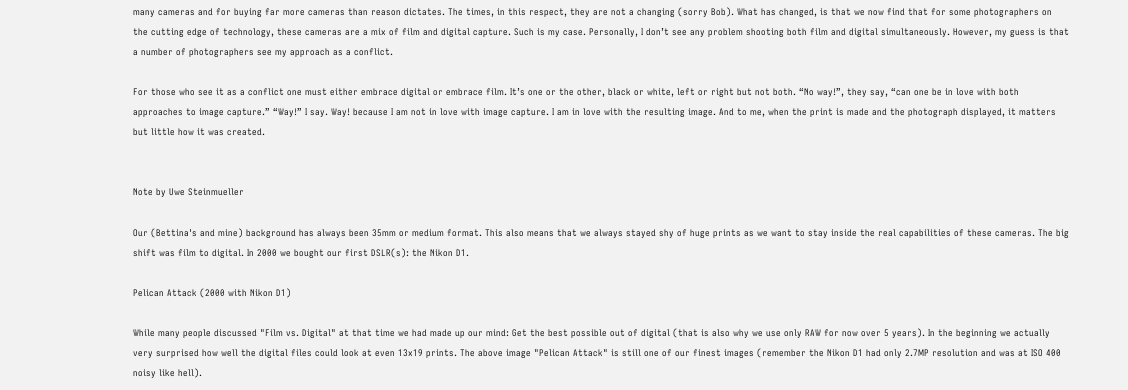many cameras and for buying far more cameras than reason dictates. The times, in this respect, they are not a changing (sorry Bob). What has changed, is that we now find that for some photographers on the cutting edge of technology, these cameras are a mix of film and digital capture. Such is my case. Personally, I don’t see any problem shooting both film and digital simultaneously. However, my guess is that a number of photographers see my approach as a conflict.

For those who see it as a conflict one must either embrace digital or embrace film. It’s one or the other, black or white, left or right but not both. “No way!”, they say, “can one be in love with both approaches to image capture.” “Way!” I say. Way! because I am not in love with image capture. I am in love with the resulting image. And to me, when the print is made and the photograph displayed, it matters but little how it was created.


Note by Uwe Steinmueller

Our (Bettina's and mine) background has always been 35mm or medium format. This also means that we always stayed shy of huge prints as we want to stay inside the real capabilities of these cameras. The big shift was film to digital. In 2000 we bought our first DSLR(s): the Nikon D1.

Pelican Attack (2000 with Nikon D1)

While many people discussed "Film vs. Digital" at that time we had made up our mind: Get the best possible out of digital (that is also why we use only RAW for now over 5 years). In the beginning we actually very surprised how well the digital files could look at even 13x19 prints. The above image "Pelican Attack" is still one of our finest images (remember the Nikon D1 had only 2.7MP resolution and was at ISO 400 noisy like hell).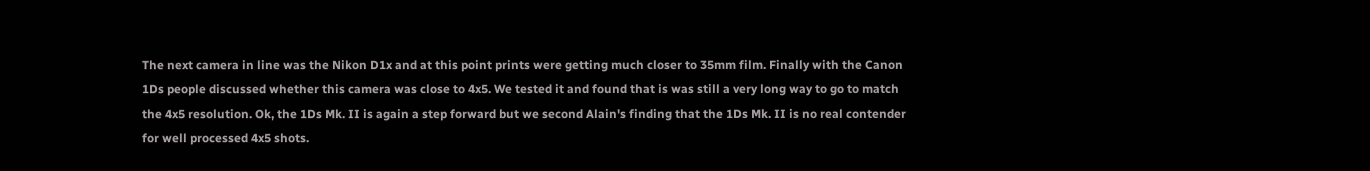The next camera in line was the Nikon D1x and at this point prints were getting much closer to 35mm film. Finally with the Canon 1Ds people discussed whether this camera was close to 4x5. We tested it and found that is was still a very long way to go to match the 4x5 resolution. Ok, the 1Ds Mk. II is again a step forward but we second Alain's finding that the 1Ds Mk. II is no real contender for well processed 4x5 shots.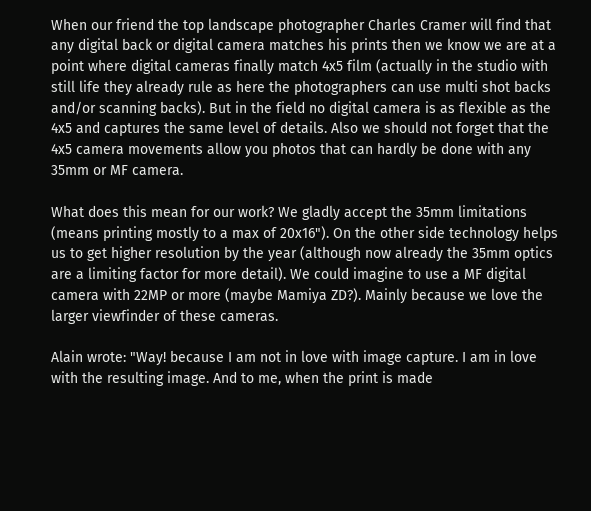When our friend the top landscape photographer Charles Cramer will find that any digital back or digital camera matches his prints then we know we are at a point where digital cameras finally match 4x5 film (actually in the studio with still life they already rule as here the photographers can use multi shot backs and/or scanning backs). But in the field no digital camera is as flexible as the 4x5 and captures the same level of details. Also we should not forget that the 4x5 camera movements allow you photos that can hardly be done with any 35mm or MF camera.

What does this mean for our work? We gladly accept the 35mm limitations (means printing mostly to a max of 20x16"). On the other side technology helps us to get higher resolution by the year (although now already the 35mm optics are a limiting factor for more detail). We could imagine to use a MF digital camera with 22MP or more (maybe Mamiya ZD?). Mainly because we love the larger viewfinder of these cameras.

Alain wrote: "Way! because I am not in love with image capture. I am in love with the resulting image. And to me, when the print is made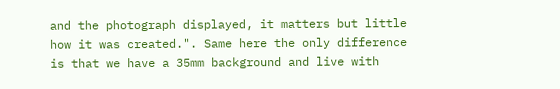and the photograph displayed, it matters but little how it was created.". Same here the only difference is that we have a 35mm background and live with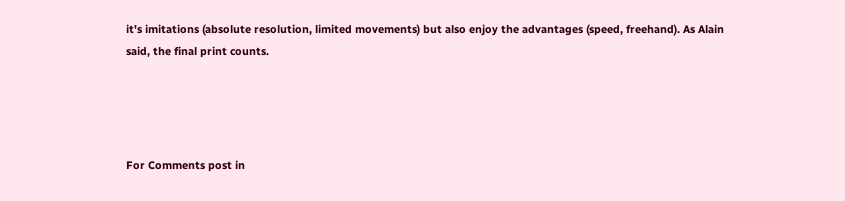it's imitations (absolute resolution, limited movements) but also enjoy the advantages (speed, freehand). As Alain said, the final print counts.




For Comments post in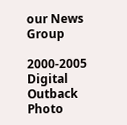our News Group

2000-2005 Digital Outback Photo